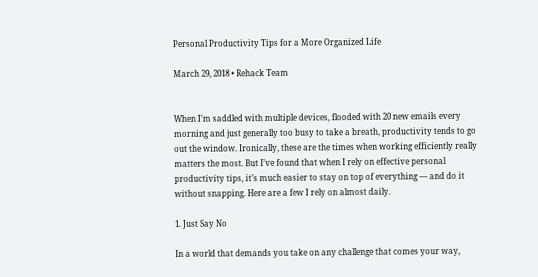Personal Productivity Tips for a More Organized Life

March 29, 2018 • Rehack Team


When I’m saddled with multiple devices, flooded with 20 new emails every morning and just generally too busy to take a breath, productivity tends to go out the window. Ironically, these are the times when working efficiently really matters the most. But I’ve found that when I rely on effective personal productivity tips, it’s much easier to stay on top of everything — and do it without snapping. Here are a few I rely on almost daily.

1. Just Say No

In a world that demands you take on any challenge that comes your way,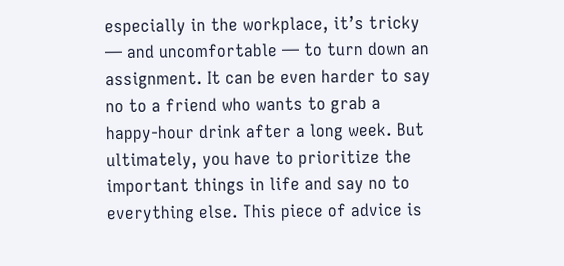especially in the workplace, it’s tricky — and uncomfortable — to turn down an assignment. It can be even harder to say no to a friend who wants to grab a happy-hour drink after a long week. But ultimately, you have to prioritize the important things in life and say no to everything else. This piece of advice is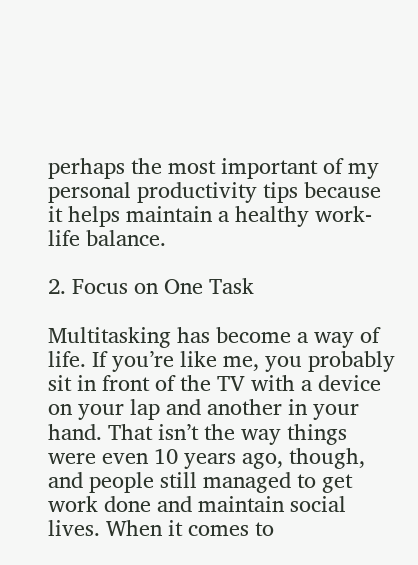perhaps the most important of my personal productivity tips because it helps maintain a healthy work-life balance.

2. Focus on One Task

Multitasking has become a way of life. If you’re like me, you probably sit in front of the TV with a device on your lap and another in your hand. That isn’t the way things were even 10 years ago, though, and people still managed to get work done and maintain social lives. When it comes to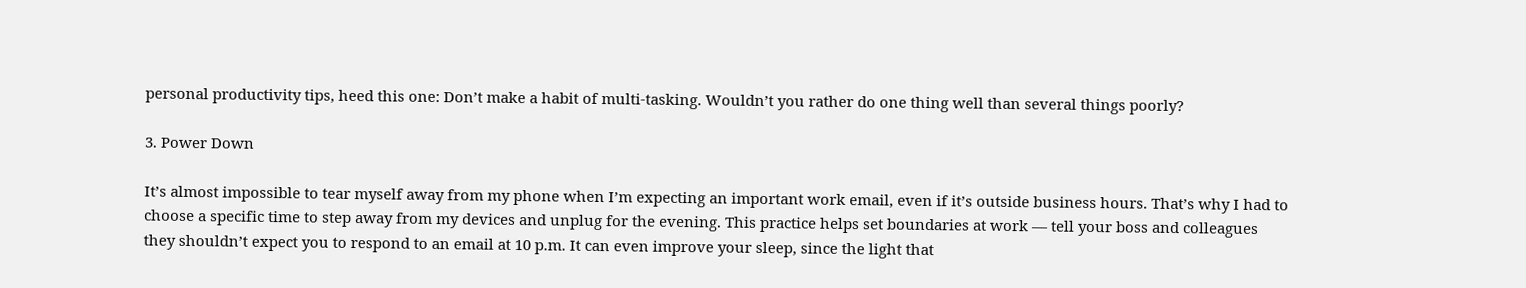personal productivity tips, heed this one: Don’t make a habit of multi-tasking. Wouldn’t you rather do one thing well than several things poorly?

3. Power Down

It’s almost impossible to tear myself away from my phone when I’m expecting an important work email, even if it’s outside business hours. That’s why I had to choose a specific time to step away from my devices and unplug for the evening. This practice helps set boundaries at work — tell your boss and colleagues they shouldn’t expect you to respond to an email at 10 p.m. It can even improve your sleep, since the light that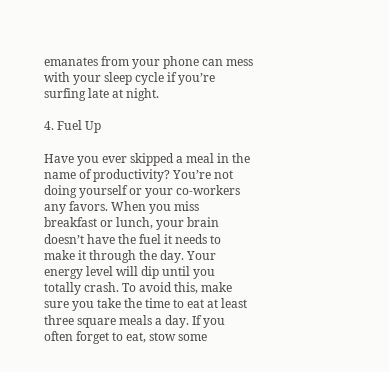emanates from your phone can mess with your sleep cycle if you’re surfing late at night.

4. Fuel Up

Have you ever skipped a meal in the name of productivity? You’re not doing yourself or your co-workers any favors. When you miss breakfast or lunch, your brain doesn’t have the fuel it needs to make it through the day. Your energy level will dip until you totally crash. To avoid this, make sure you take the time to eat at least three square meals a day. If you often forget to eat, stow some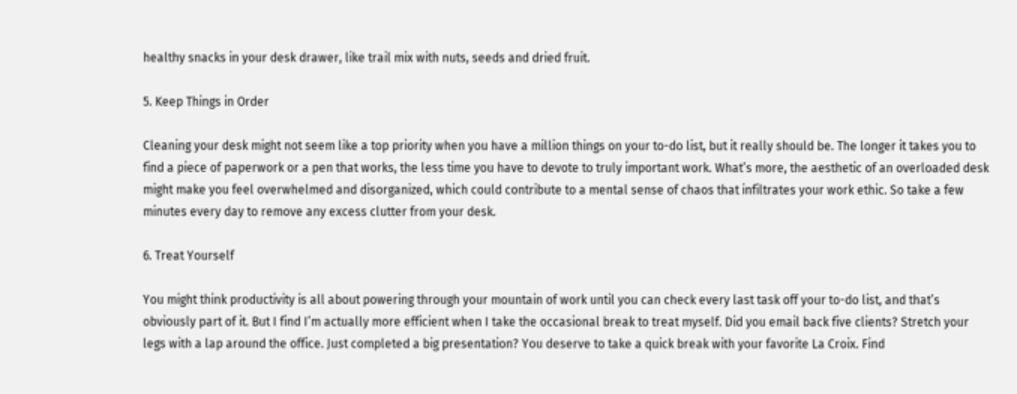healthy snacks in your desk drawer, like trail mix with nuts, seeds and dried fruit.

5. Keep Things in Order

Cleaning your desk might not seem like a top priority when you have a million things on your to-do list, but it really should be. The longer it takes you to find a piece of paperwork or a pen that works, the less time you have to devote to truly important work. What’s more, the aesthetic of an overloaded desk might make you feel overwhelmed and disorganized, which could contribute to a mental sense of chaos that infiltrates your work ethic. So take a few minutes every day to remove any excess clutter from your desk.

6. Treat Yourself

You might think productivity is all about powering through your mountain of work until you can check every last task off your to-do list, and that’s obviously part of it. But I find I’m actually more efficient when I take the occasional break to treat myself. Did you email back five clients? Stretch your legs with a lap around the office. Just completed a big presentation? You deserve to take a quick break with your favorite La Croix. Find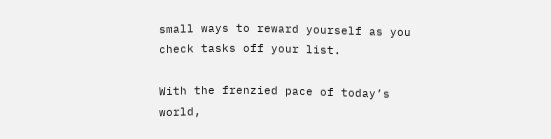small ways to reward yourself as you check tasks off your list.

With the frenzied pace of today’s world,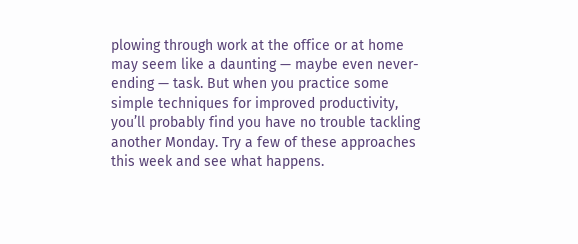plowing through work at the office or at home may seem like a daunting — maybe even never-ending — task. But when you practice some simple techniques for improved productivity, you’ll probably find you have no trouble tackling another Monday. Try a few of these approaches this week and see what happens.